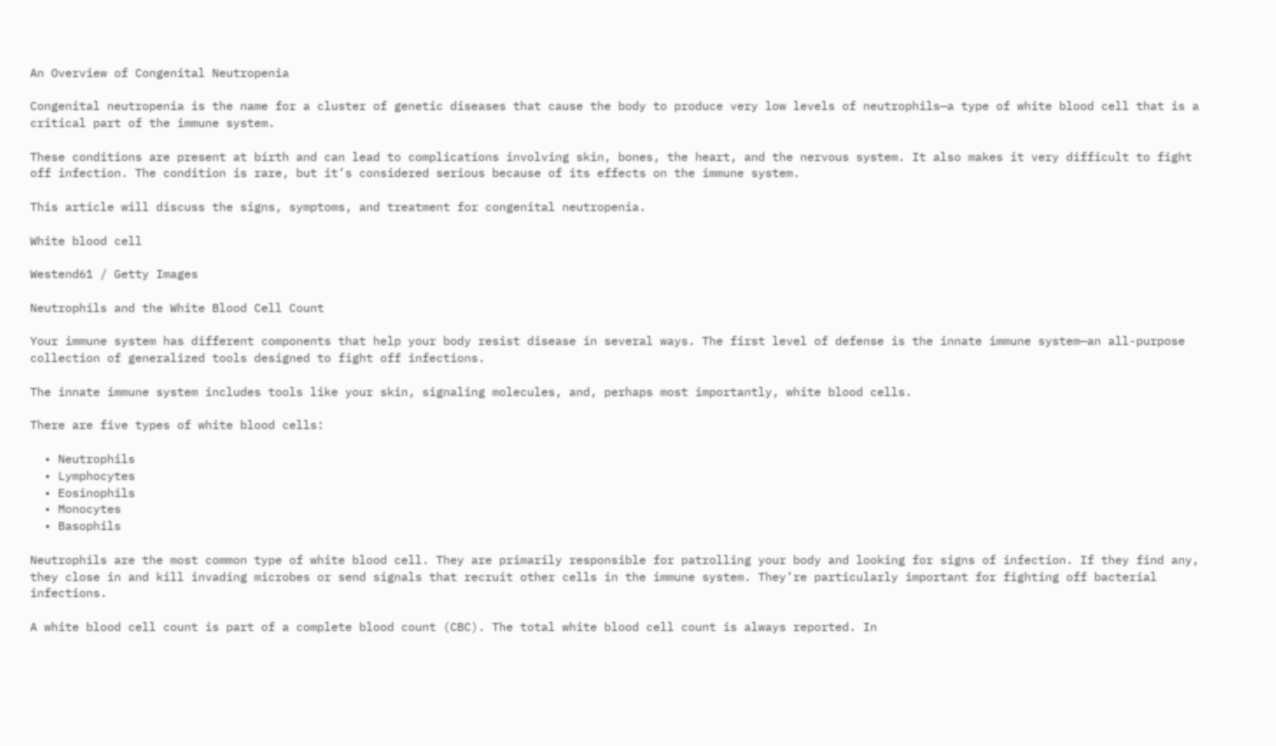An Overview of Congenital Neutropenia

Congenital neutropenia is the name for a cluster of genetic diseases that cause the body to produce very low levels of neutrophils—a type of white blood cell that is a critical part of the immune system.

These conditions are present at birth and can lead to complications involving skin, bones, the heart, and the nervous system. It also makes it very difficult to fight off infection. The condition is rare, but it’s considered serious because of its effects on the immune system.

This article will discuss the signs, symptoms, and treatment for congenital neutropenia.

White blood cell

Westend61 / Getty Images

Neutrophils and the White Blood Cell Count

Your immune system has different components that help your body resist disease in several ways. The first level of defense is the innate immune system—an all-purpose collection of generalized tools designed to fight off infections.

The innate immune system includes tools like your skin, signaling molecules, and, perhaps most importantly, white blood cells.

There are five types of white blood cells:

  • Neutrophils
  • Lymphocytes
  • Eosinophils
  • Monocytes
  • Basophils

Neutrophils are the most common type of white blood cell. They are primarily responsible for patrolling your body and looking for signs of infection. If they find any, they close in and kill invading microbes or send signals that recruit other cells in the immune system. They’re particularly important for fighting off bacterial infections.

A white blood cell count is part of a complete blood count (CBC). The total white blood cell count is always reported. In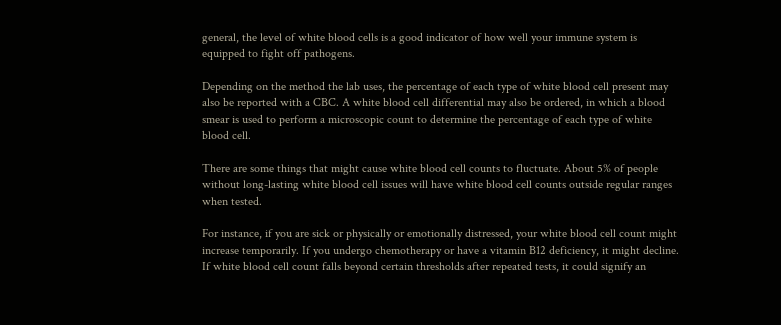general, the level of white blood cells is a good indicator of how well your immune system is equipped to fight off pathogens.

Depending on the method the lab uses, the percentage of each type of white blood cell present may also be reported with a CBC. A white blood cell differential may also be ordered, in which a blood smear is used to perform a microscopic count to determine the percentage of each type of white blood cell.

There are some things that might cause white blood cell counts to fluctuate. About 5% of people without long-lasting white blood cell issues will have white blood cell counts outside regular ranges when tested.

For instance, if you are sick or physically or emotionally distressed, your white blood cell count might increase temporarily. If you undergo chemotherapy or have a vitamin B12 deficiency, it might decline. If white blood cell count falls beyond certain thresholds after repeated tests, it could signify an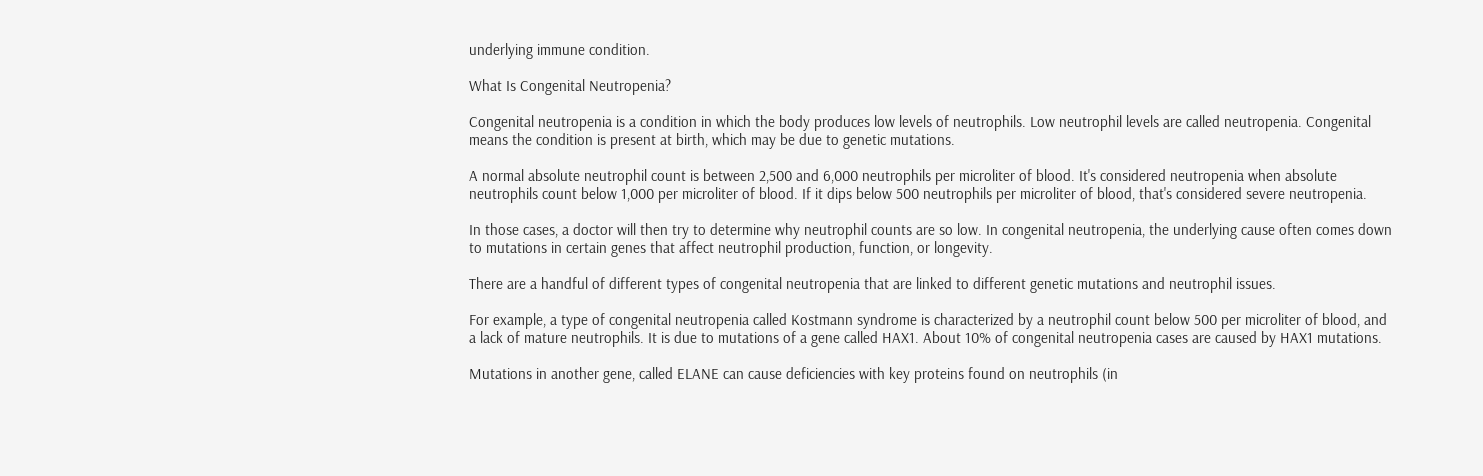underlying immune condition.

What Is Congenital Neutropenia?

Congenital neutropenia is a condition in which the body produces low levels of neutrophils. Low neutrophil levels are called neutropenia. Congenital means the condition is present at birth, which may be due to genetic mutations.

A normal absolute neutrophil count is between 2,500 and 6,000 neutrophils per microliter of blood. It's considered neutropenia when absolute neutrophils count below 1,000 per microliter of blood. If it dips below 500 neutrophils per microliter of blood, that's considered severe neutropenia.

In those cases, a doctor will then try to determine why neutrophil counts are so low. In congenital neutropenia, the underlying cause often comes down to mutations in certain genes that affect neutrophil production, function, or longevity.

There are a handful of different types of congenital neutropenia that are linked to different genetic mutations and neutrophil issues.

For example, a type of congenital neutropenia called Kostmann syndrome is characterized by a neutrophil count below 500 per microliter of blood, and a lack of mature neutrophils. It is due to mutations of a gene called HAX1. About 10% of congenital neutropenia cases are caused by HAX1 mutations.

Mutations in another gene, called ELANE can cause deficiencies with key proteins found on neutrophils (in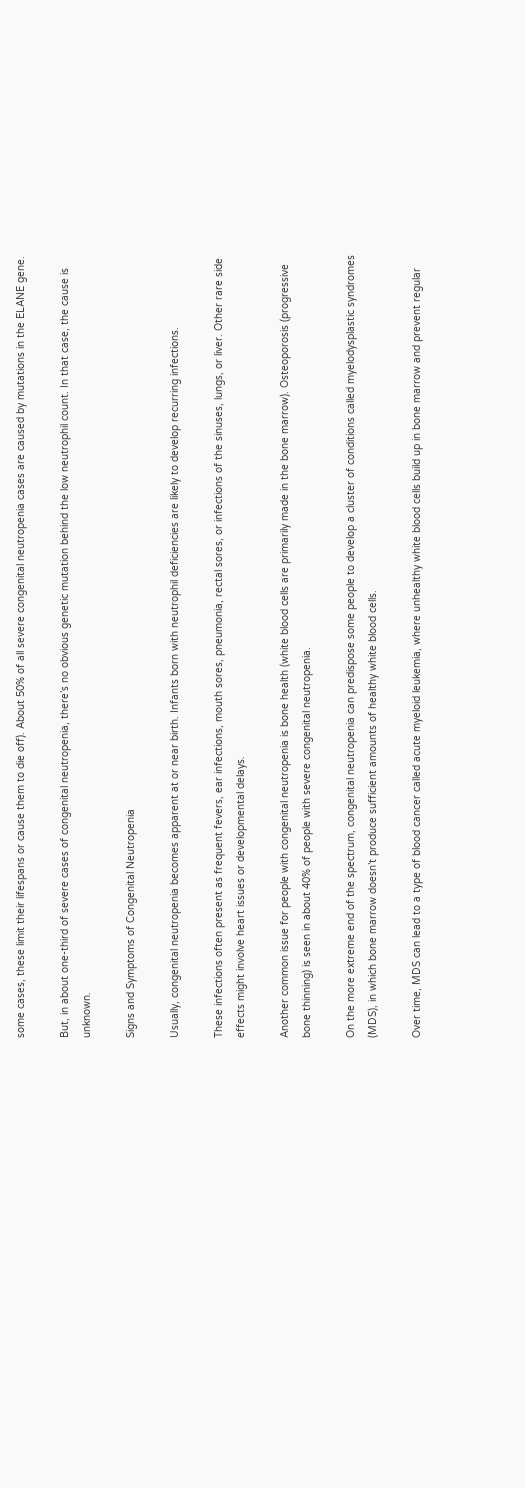some cases, these limit their lifespans or cause them to die off). About 50% of all severe congenital neutropenia cases are caused by mutations in the ELANE gene.

But, in about one-third of severe cases of congenital neutropenia, there’s no obvious genetic mutation behind the low neutrophil count. In that case, the cause is unknown.

Signs and Symptoms of Congenital Neutropenia

Usually, congenital neutropenia becomes apparent at or near birth. Infants born with neutrophil deficiencies are likely to develop recurring infections.

These infections often present as frequent fevers, ear infections, mouth sores, pneumonia, rectal sores, or infections of the sinuses, lungs, or liver. Other rare side effects might involve heart issues or developmental delays.

Another common issue for people with congenital neutropenia is bone health (white blood cells are primarily made in the bone marrow). Osteoporosis (progressive bone thinning) is seen in about 40% of people with severe congenital neutropenia.

On the more extreme end of the spectrum, congenital neutropenia can predispose some people to develop a cluster of conditions called myelodysplastic syndromes (MDS), in which bone marrow doesn’t produce sufficient amounts of healthy white blood cells.

Over time, MDS can lead to a type of blood cancer called acute myeloid leukemia, where unhealthy white blood cells build up in bone marrow and prevent regular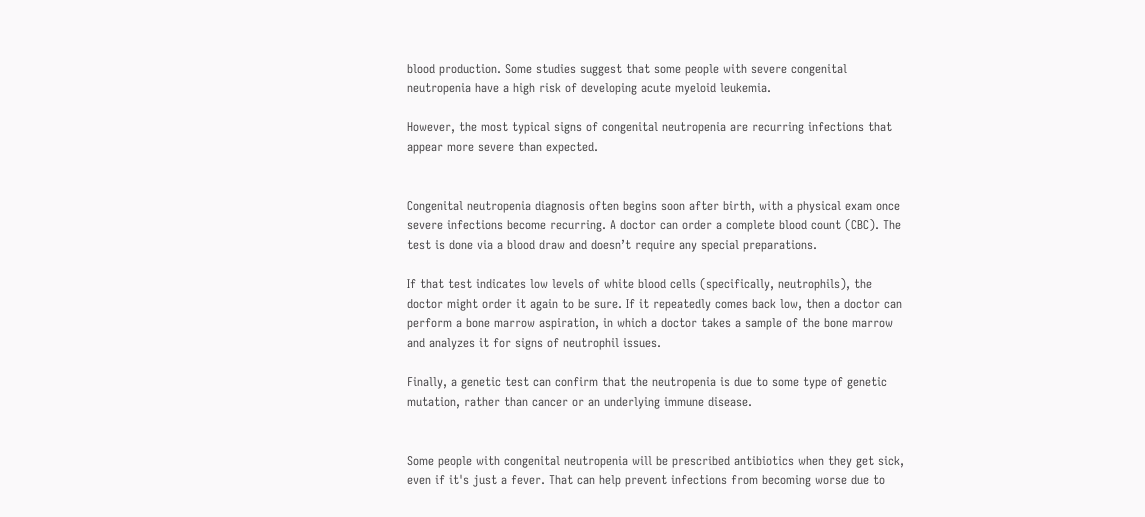blood production. Some studies suggest that some people with severe congenital neutropenia have a high risk of developing acute myeloid leukemia.

However, the most typical signs of congenital neutropenia are recurring infections that appear more severe than expected.


Congenital neutropenia diagnosis often begins soon after birth, with a physical exam once severe infections become recurring. A doctor can order a complete blood count (CBC). The test is done via a blood draw and doesn’t require any special preparations.

If that test indicates low levels of white blood cells (specifically, neutrophils), the doctor might order it again to be sure. If it repeatedly comes back low, then a doctor can perform a bone marrow aspiration, in which a doctor takes a sample of the bone marrow and analyzes it for signs of neutrophil issues.

Finally, a genetic test can confirm that the neutropenia is due to some type of genetic mutation, rather than cancer or an underlying immune disease.


Some people with congenital neutropenia will be prescribed antibiotics when they get sick, even if it's just a fever. That can help prevent infections from becoming worse due to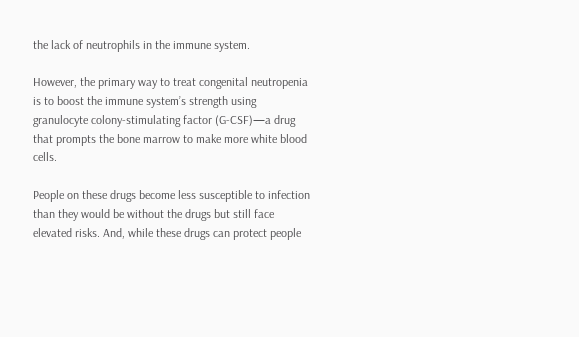the lack of neutrophils in the immune system.

However, the primary way to treat congenital neutropenia is to boost the immune system’s strength using granulocyte colony-stimulating factor (G-CSF)—a drug that prompts the bone marrow to make more white blood cells.

People on these drugs become less susceptible to infection than they would be without the drugs but still face elevated risks. And, while these drugs can protect people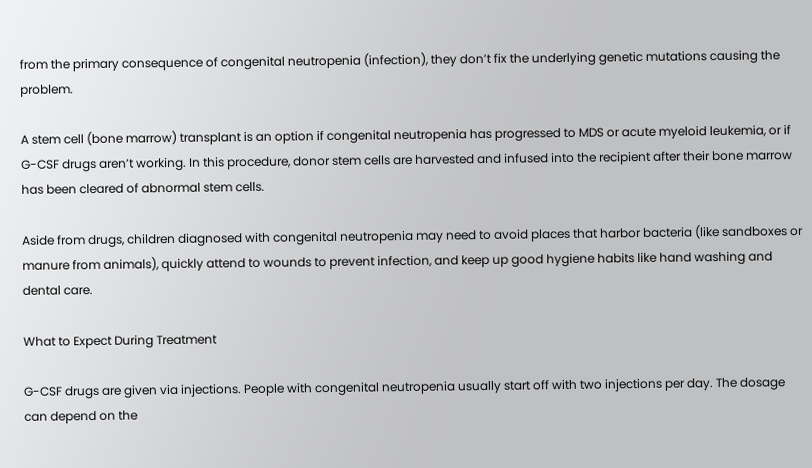from the primary consequence of congenital neutropenia (infection), they don’t fix the underlying genetic mutations causing the problem.

A stem cell (bone marrow) transplant is an option if congenital neutropenia has progressed to MDS or acute myeloid leukemia, or if G-CSF drugs aren’t working. In this procedure, donor stem cells are harvested and infused into the recipient after their bone marrow has been cleared of abnormal stem cells.

Aside from drugs, children diagnosed with congenital neutropenia may need to avoid places that harbor bacteria (like sandboxes or manure from animals), quickly attend to wounds to prevent infection, and keep up good hygiene habits like hand washing and dental care.

What to Expect During Treatment

G-CSF drugs are given via injections. People with congenital neutropenia usually start off with two injections per day. The dosage can depend on the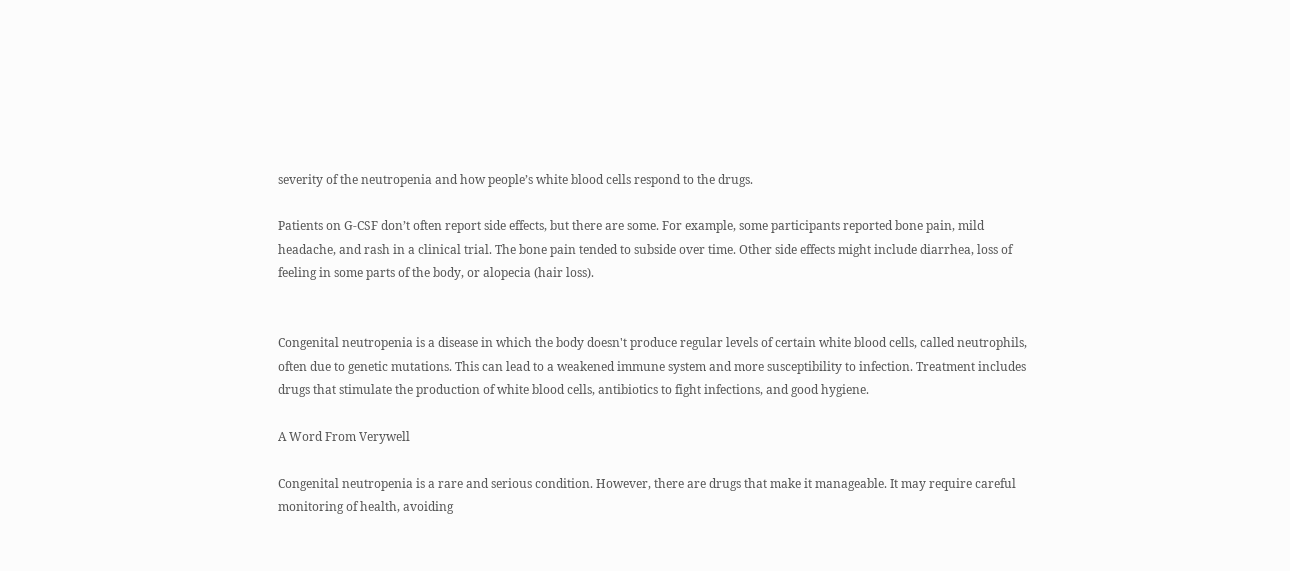severity of the neutropenia and how people’s white blood cells respond to the drugs.

Patients on G-CSF don’t often report side effects, but there are some. For example, some participants reported bone pain, mild headache, and rash in a clinical trial. The bone pain tended to subside over time. Other side effects might include diarrhea, loss of feeling in some parts of the body, or alopecia (hair loss).


Congenital neutropenia is a disease in which the body doesn't produce regular levels of certain white blood cells, called neutrophils, often due to genetic mutations. This can lead to a weakened immune system and more susceptibility to infection. Treatment includes drugs that stimulate the production of white blood cells, antibiotics to fight infections, and good hygiene.

A Word From Verywell

Congenital neutropenia is a rare and serious condition. However, there are drugs that make it manageable. It may require careful monitoring of health, avoiding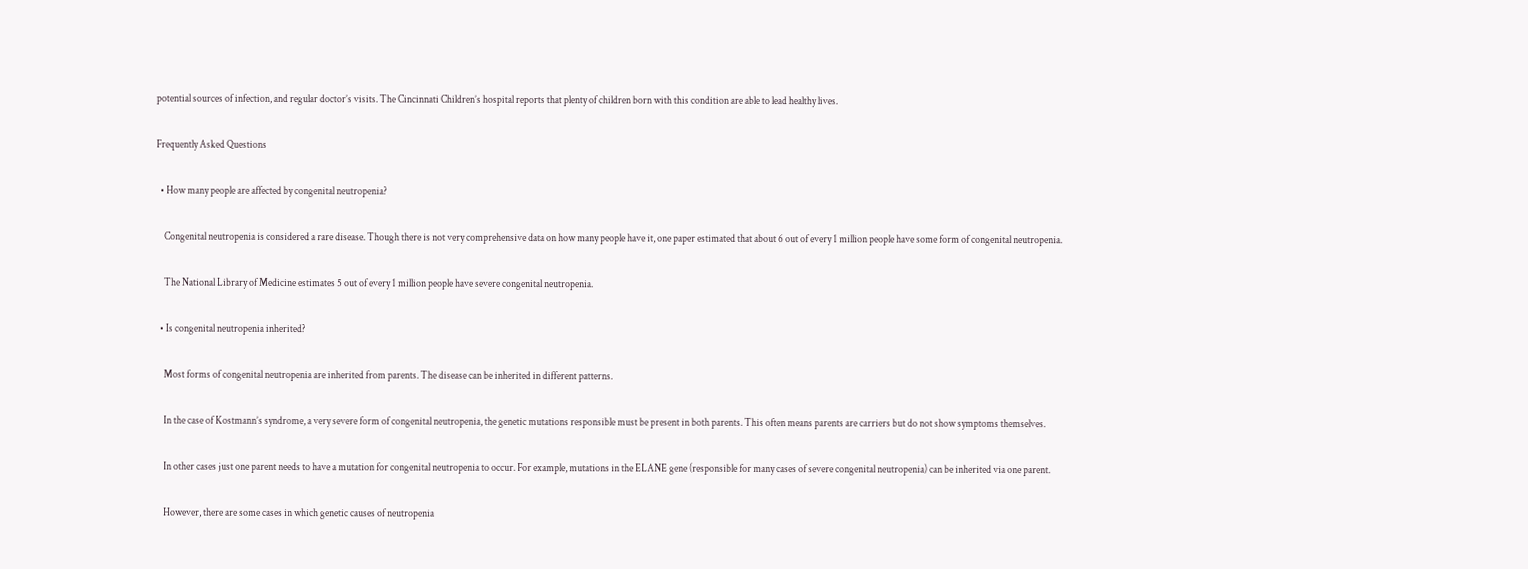potential sources of infection, and regular doctor’s visits. The Cincinnati Children’s hospital reports that plenty of children born with this condition are able to lead healthy lives.

Frequently Asked Questions

  • How many people are affected by congenital neutropenia?

    Congenital neutropenia is considered a rare disease. Though there is not very comprehensive data on how many people have it, one paper estimated that about 6 out of every 1 million people have some form of congenital neutropenia.

    The National Library of Medicine estimates 5 out of every 1 million people have severe congenital neutropenia.

  • Is congenital neutropenia inherited?

    Most forms of congenital neutropenia are inherited from parents. The disease can be inherited in different patterns.

    In the case of Kostmann’s syndrome, a very severe form of congenital neutropenia, the genetic mutations responsible must be present in both parents. This often means parents are carriers but do not show symptoms themselves.

    In other cases just one parent needs to have a mutation for congenital neutropenia to occur. For example, mutations in the ELANE gene (responsible for many cases of severe congenital neutropenia) can be inherited via one parent.

    However, there are some cases in which genetic causes of neutropenia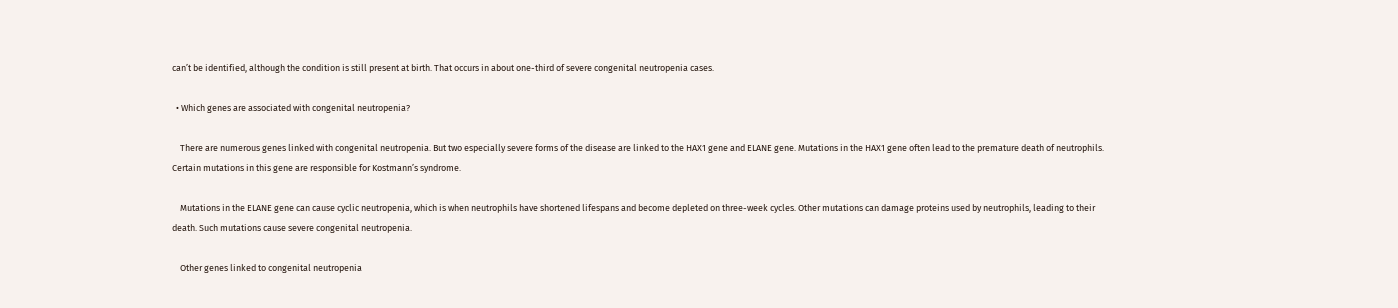can’t be identified, although the condition is still present at birth. That occurs in about one-third of severe congenital neutropenia cases.

  • Which genes are associated with congenital neutropenia?

    There are numerous genes linked with congenital neutropenia. But two especially severe forms of the disease are linked to the HAX1 gene and ELANE gene. Mutations in the HAX1 gene often lead to the premature death of neutrophils. Certain mutations in this gene are responsible for Kostmann’s syndrome.

    Mutations in the ELANE gene can cause cyclic neutropenia, which is when neutrophils have shortened lifespans and become depleted on three-week cycles. Other mutations can damage proteins used by neutrophils, leading to their death. Such mutations cause severe congenital neutropenia.

    Other genes linked to congenital neutropenia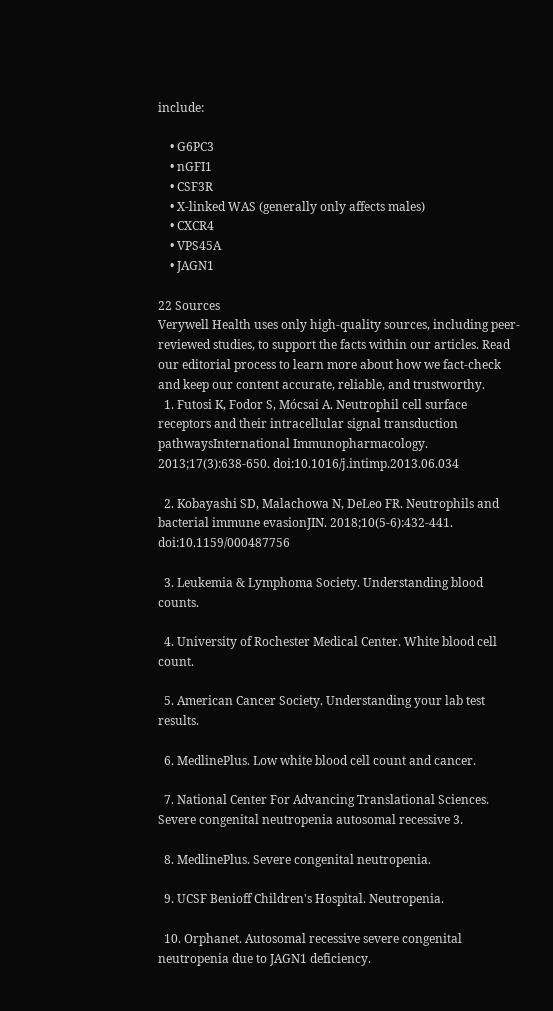include:

    • G6PC3
    • nGFI1
    • CSF3R
    • X-linked WAS (generally only affects males)
    • CXCR4
    • VPS45A
    • JAGN1

22 Sources
Verywell Health uses only high-quality sources, including peer-reviewed studies, to support the facts within our articles. Read our editorial process to learn more about how we fact-check and keep our content accurate, reliable, and trustworthy.
  1. Futosi K, Fodor S, Mócsai A. Neutrophil cell surface receptors and their intracellular signal transduction pathwaysInternational Immunopharmacology. 2013;17(3):638-650. doi:10.1016/j.intimp.2013.06.034

  2. Kobayashi SD, Malachowa N, DeLeo FR. Neutrophils and bacterial immune evasionJIN. 2018;10(5-6):432-441. doi:10.1159/000487756

  3. Leukemia & Lymphoma Society. Understanding blood counts.

  4. University of Rochester Medical Center. White blood cell count.

  5. American Cancer Society. Understanding your lab test results.

  6. MedlinePlus. Low white blood cell count and cancer.

  7. National Center For Advancing Translational Sciences. Severe congenital neutropenia autosomal recessive 3.

  8. MedlinePlus. Severe congenital neutropenia.

  9. UCSF Benioff Children's Hospital. Neutropenia.

  10. Orphanet. Autosomal recessive severe congenital neutropenia due to JAGN1 deficiency.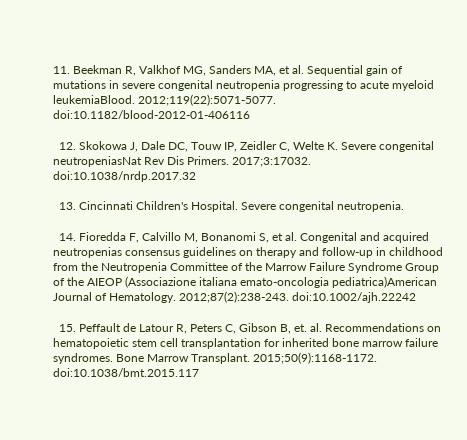11. Beekman R, Valkhof MG, Sanders MA, et al. Sequential gain of mutations in severe congenital neutropenia progressing to acute myeloid leukemiaBlood. 2012;119(22):5071-5077. doi:10.1182/blood-2012-01-406116

  12. Skokowa J, Dale DC, Touw IP, Zeidler C, Welte K. Severe congenital neutropeniasNat Rev Dis Primers. 2017;3:17032. doi:10.1038/nrdp.2017.32

  13. Cincinnati Children's Hospital. Severe congenital neutropenia.

  14. Fioredda F, Calvillo M, Bonanomi S, et al. Congenital and acquired neutropenias consensus guidelines on therapy and follow-up in childhood from the Neutropenia Committee of the Marrow Failure Syndrome Group of the AIEOP (Associazione italiana emato-oncologia pediatrica)American Journal of Hematology. 2012;87(2):238-243. doi:10.1002/ajh.22242

  15. Peffault de Latour R, Peters C, Gibson B, et. al. Recommendations on hematopoietic stem cell transplantation for inherited bone marrow failure syndromes. Bone Marrow Transplant. 2015;50(9):1168-1172. doi:10.1038/bmt.2015.117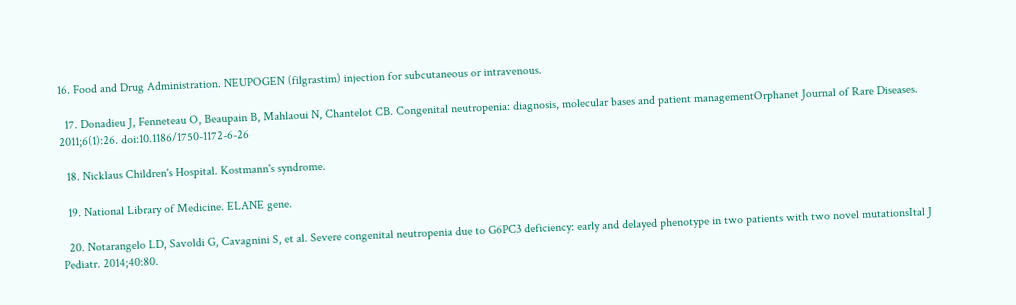16. Food and Drug Administration. NEUPOGEN (filgrastim) injection for subcutaneous or intravenous.

  17. Donadieu J, Fenneteau O, Beaupain B, Mahlaoui N, Chantelot CB. Congenital neutropenia: diagnosis, molecular bases and patient managementOrphanet Journal of Rare Diseases. 2011;6(1):26. doi:10.1186/1750-1172-6-26

  18. Nicklaus Children's Hospital. Kostmann's syndrome.

  19. National Library of Medicine. ELANE gene.

  20. Notarangelo LD, Savoldi G, Cavagnini S, et al. Severe congenital neutropenia due to G6PC3 deficiency: early and delayed phenotype in two patients with two novel mutationsItal J Pediatr. 2014;40:80.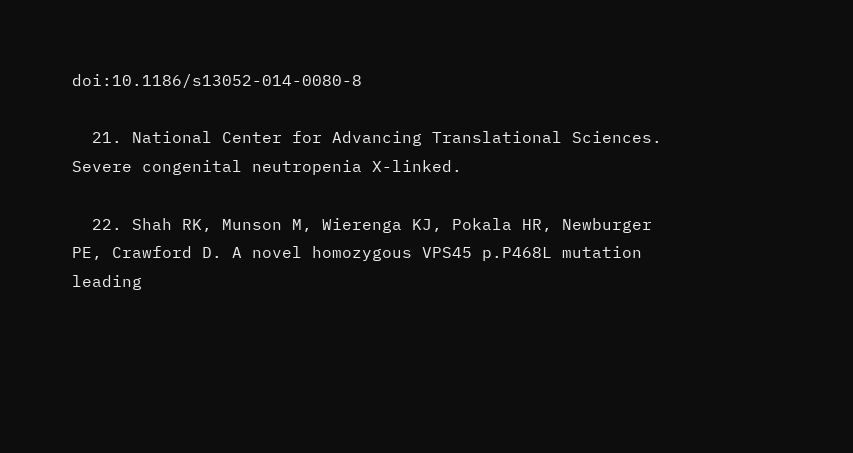doi:10.1186/s13052-014-0080-8

  21. National Center for Advancing Translational Sciences. Severe congenital neutropenia X-linked.

  22. Shah RK, Munson M, Wierenga KJ, Pokala HR, Newburger PE, Crawford D. A novel homozygous VPS45 p.P468L mutation leading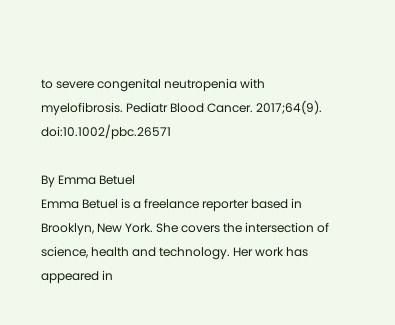to severe congenital neutropenia with myelofibrosis. Pediatr Blood Cancer. 2017;64(9). doi:10.1002/pbc.26571

By Emma Betuel
Emma Betuel is a freelance reporter based in Brooklyn, New York. She covers the intersection of science, health and technology. Her work has appeared in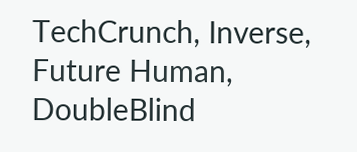TechCrunch, Inverse, Future Human, DoubleBlind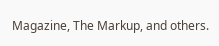Magazine, The Markup, and others.